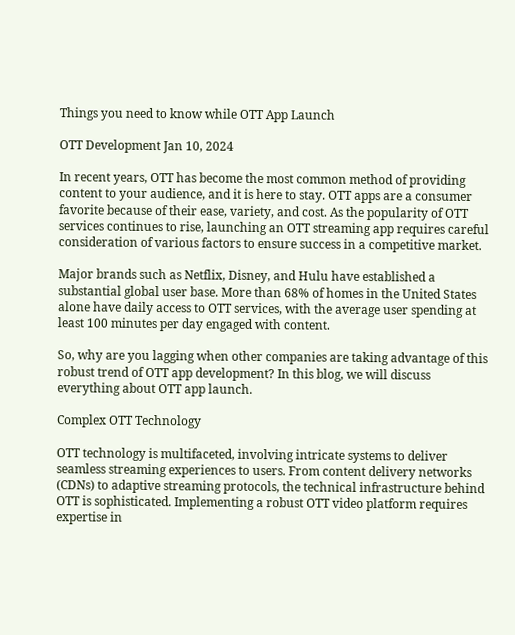Things you need to know while OTT App Launch

OTT Development Jan 10, 2024

In recent years, OTT has become the most common method of providing content to your audience, and it is here to stay. OTT apps are a consumer favorite because of their ease, variety, and cost. As the popularity of OTT services continues to rise, launching an OTT streaming app requires careful consideration of various factors to ensure success in a competitive market.

Major brands such as Netflix, Disney, and Hulu have established a substantial global user base. More than 68% of homes in the United States alone have daily access to OTT services, with the average user spending at least 100 minutes per day engaged with content.

So, why are you lagging when other companies are taking advantage of this robust trend of OTT app development? In this blog, we will discuss everything about OTT app launch.

Complex OTT Technology

OTT technology is multifaceted, involving intricate systems to deliver seamless streaming experiences to users. From content delivery networks (CDNs) to adaptive streaming protocols, the technical infrastructure behind OTT is sophisticated. Implementing a robust OTT video platform requires expertise in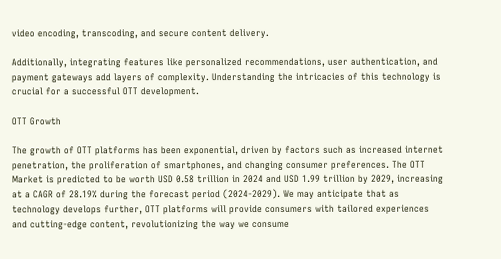video encoding, transcoding, and secure content delivery.

Additionally, integrating features like personalized recommendations, user authentication, and payment gateways add layers of complexity. Understanding the intricacies of this technology is crucial for a successful OTT development.

OTT Growth

The growth of OTT platforms has been exponential, driven by factors such as increased internet penetration, the proliferation of smartphones, and changing consumer preferences. The OTT Market is predicted to be worth USD 0.58 trillion in 2024 and USD 1.99 trillion by 2029, increasing at a CAGR of 28.19% during the forecast period (2024-2029). We may anticipate that as technology develops further, OTT platforms will provide consumers with tailored experiences and cutting-edge content, revolutionizing the way we consume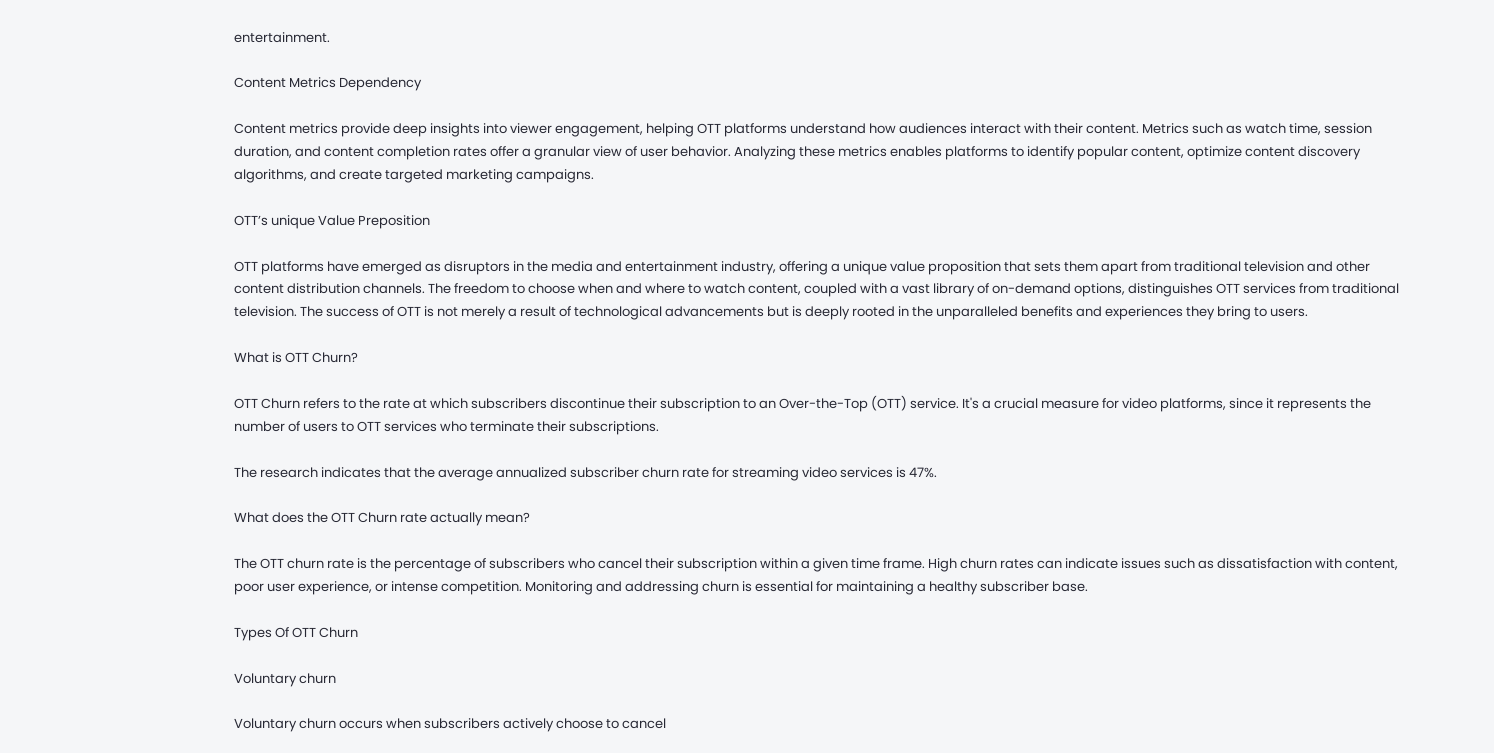entertainment.

Content Metrics Dependency

Content metrics provide deep insights into viewer engagement, helping OTT platforms understand how audiences interact with their content. Metrics such as watch time, session duration, and content completion rates offer a granular view of user behavior. Analyzing these metrics enables platforms to identify popular content, optimize content discovery algorithms, and create targeted marketing campaigns.

OTT’s unique Value Preposition

OTT platforms have emerged as disruptors in the media and entertainment industry, offering a unique value proposition that sets them apart from traditional television and other content distribution channels. The freedom to choose when and where to watch content, coupled with a vast library of on-demand options, distinguishes OTT services from traditional television. The success of OTT is not merely a result of technological advancements but is deeply rooted in the unparalleled benefits and experiences they bring to users.

What is OTT Churn?

OTT Churn refers to the rate at which subscribers discontinue their subscription to an Over-the-Top (OTT) service. It's a crucial measure for video platforms, since it represents the number of users to OTT services who terminate their subscriptions.

The research indicates that the average annualized subscriber churn rate for streaming video services is 47%.

What does the OTT Churn rate actually mean?

The OTT churn rate is the percentage of subscribers who cancel their subscription within a given time frame. High churn rates can indicate issues such as dissatisfaction with content, poor user experience, or intense competition. Monitoring and addressing churn is essential for maintaining a healthy subscriber base.

Types Of OTT Churn

Voluntary churn

Voluntary churn occurs when subscribers actively choose to cancel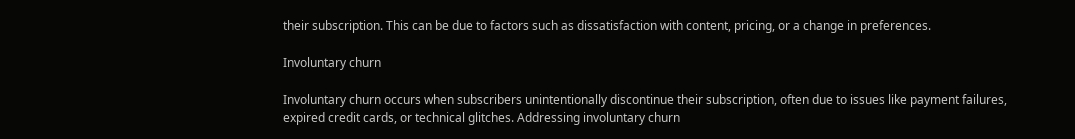their subscription. This can be due to factors such as dissatisfaction with content, pricing, or a change in preferences.

Involuntary churn

Involuntary churn occurs when subscribers unintentionally discontinue their subscription, often due to issues like payment failures, expired credit cards, or technical glitches. Addressing involuntary churn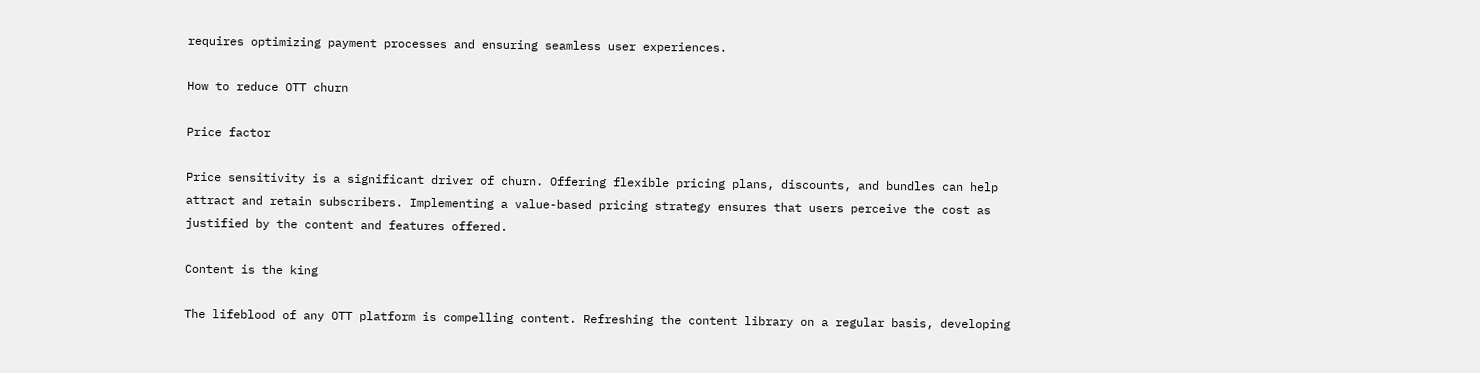requires optimizing payment processes and ensuring seamless user experiences.

How to reduce OTT churn

Price factor

Price sensitivity is a significant driver of churn. Offering flexible pricing plans, discounts, and bundles can help attract and retain subscribers. Implementing a value-based pricing strategy ensures that users perceive the cost as justified by the content and features offered.

Content is the king

The lifeblood of any OTT platform is compelling content. Refreshing the content library on a regular basis, developing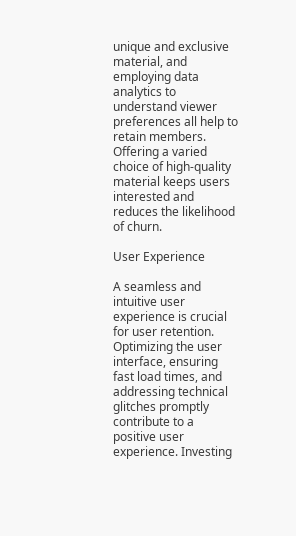unique and exclusive material, and employing data analytics to understand viewer preferences all help to retain members. Offering a varied choice of high-quality material keeps users interested and reduces the likelihood of churn.

User Experience

A seamless and intuitive user experience is crucial for user retention. Optimizing the user interface, ensuring fast load times, and addressing technical glitches promptly contribute to a positive user experience. Investing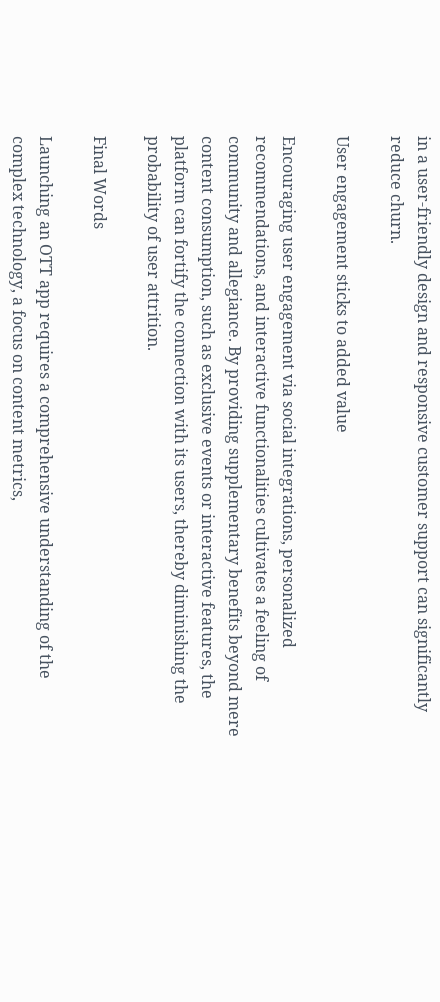in a user-friendly design and responsive customer support can significantly reduce churn.

User engagement sticks to added value

Encouraging user engagement via social integrations, personalized recommendations, and interactive functionalities cultivates a feeling of community and allegiance. By providing supplementary benefits beyond mere content consumption, such as exclusive events or interactive features, the platform can fortify the connection with its users, thereby diminishing the probability of user attrition.

Final Words

Launching an OTT app requires a comprehensive understanding of the complex technology, a focus on content metrics,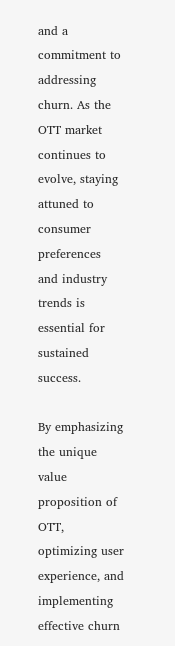and a commitment to addressing churn. As the OTT market continues to evolve, staying attuned to consumer preferences and industry trends is essential for sustained success.

By emphasizing the unique value proposition of OTT, optimizing user experience, and implementing effective churn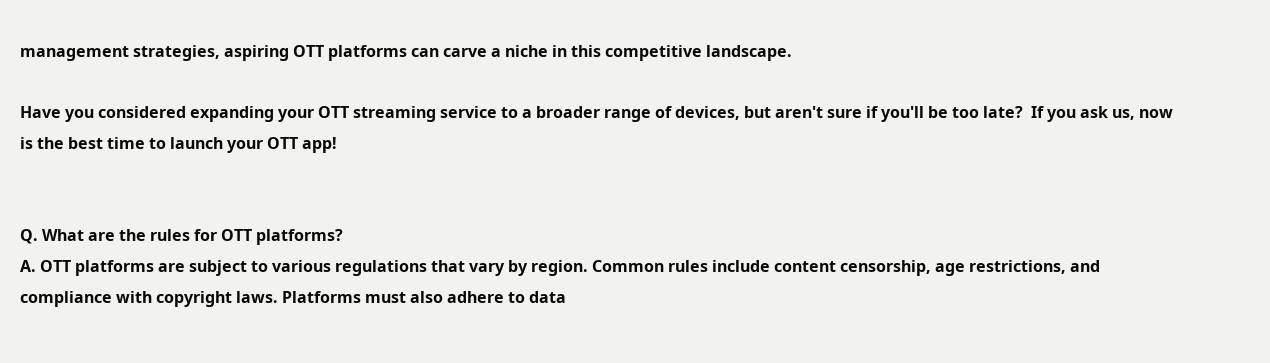management strategies, aspiring OTT platforms can carve a niche in this competitive landscape.

Have you considered expanding your OTT streaming service to a broader range of devices, but aren't sure if you'll be too late?  If you ask us, now is the best time to launch your OTT app!


Q. What are the rules for OTT platforms?
A. OTT platforms are subject to various regulations that vary by region. Common rules include content censorship, age restrictions, and compliance with copyright laws. Platforms must also adhere to data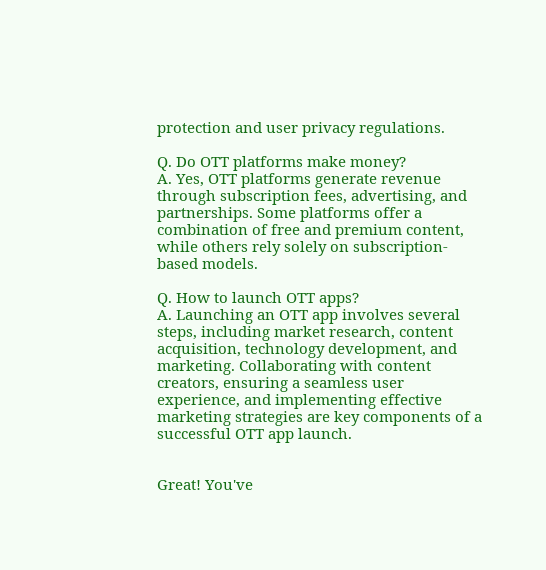protection and user privacy regulations.

Q. Do OTT platforms make money?
A. Yes, OTT platforms generate revenue through subscription fees, advertising, and partnerships. Some platforms offer a combination of free and premium content, while others rely solely on subscription-based models.

Q. How to launch OTT apps?
A. Launching an OTT app involves several steps, including market research, content acquisition, technology development, and marketing. Collaborating with content creators, ensuring a seamless user experience, and implementing effective marketing strategies are key components of a successful OTT app launch.


Great! You've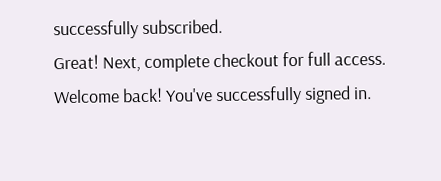successfully subscribed.
Great! Next, complete checkout for full access.
Welcome back! You've successfully signed in.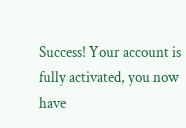Success! Your account is fully activated, you now have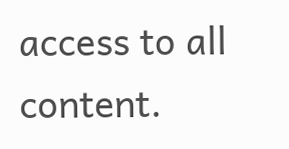access to all content.